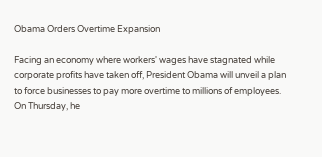Obama Orders Overtime Expansion

Facing an economy where workers' wages have stagnated while corporate profits have taken off, President Obama will unveil a plan to force businesses to pay more overtime to millions of employees. On Thursday, he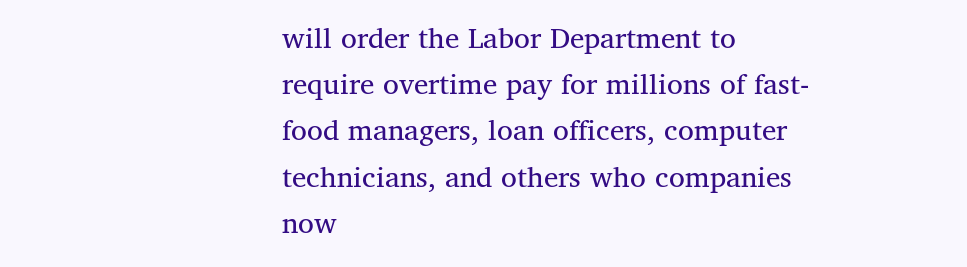will order the Labor Department to require overtime pay for millions of fast-food managers, loan officers, computer technicians, and others who companies now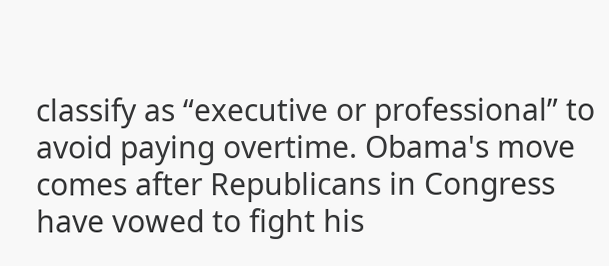classify as “executive or professional” to avoid paying overtime. Obama's move comes after Republicans in Congress have vowed to fight his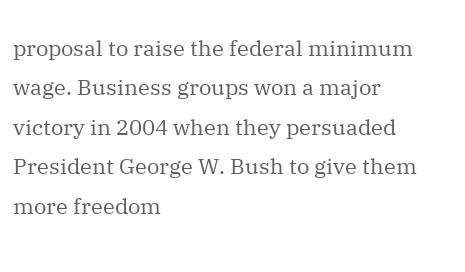proposal to raise the federal minimum wage. Business groups won a major victory in 2004 when they persuaded President George W. Bush to give them more freedom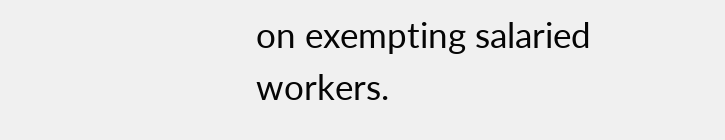on exempting salaried workers.